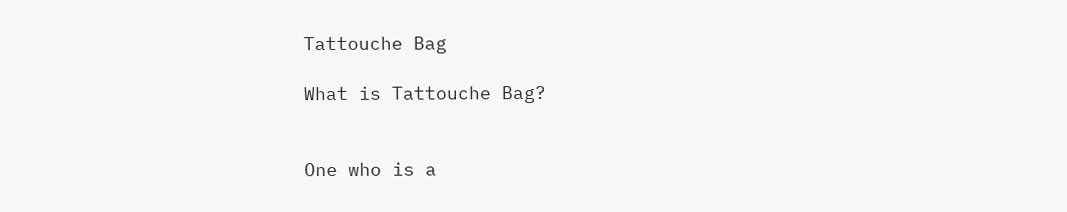Tattouche Bag

What is Tattouche Bag?


One who is a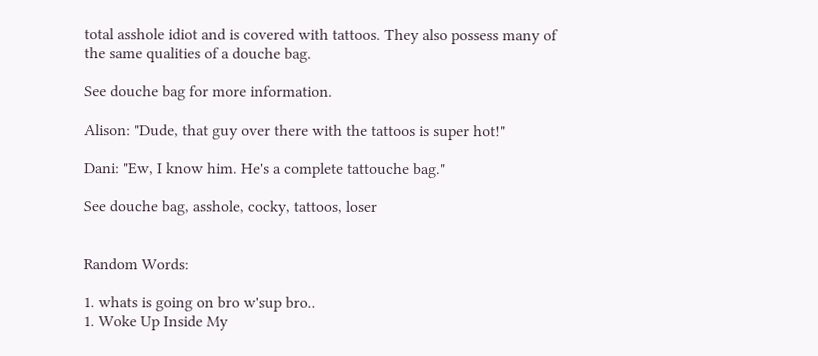total asshole idiot and is covered with tattoos. They also possess many of the same qualities of a douche bag.

See douche bag for more information.

Alison: "Dude, that guy over there with the tattoos is super hot!"

Dani: "Ew, I know him. He's a complete tattouche bag."

See douche bag, asshole, cocky, tattoos, loser


Random Words:

1. whats is going on bro w'sup bro..
1. Woke Up Inside My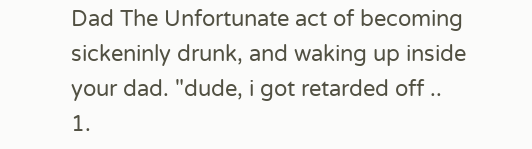Dad The Unfortunate act of becoming sickeninly drunk, and waking up inside your dad. "dude, i got retarded off ..
1.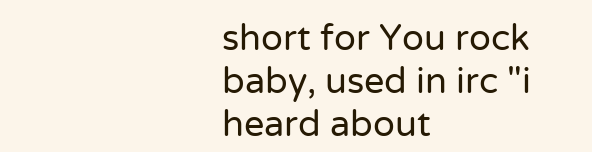short for You rock baby, used in irc "i heard about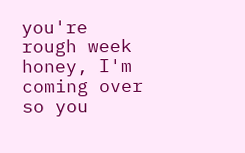you're rough week honey, I'm coming over so you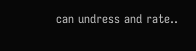can undress and rate..